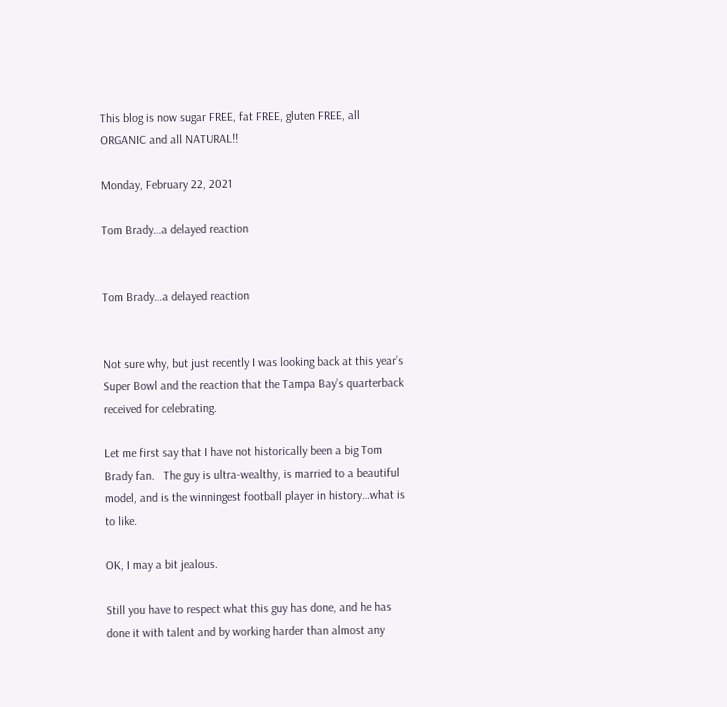This blog is now sugar FREE, fat FREE, gluten FREE, all ORGANIC and all NATURAL!!

Monday, February 22, 2021

Tom Brady…a delayed reaction


Tom Brady…a delayed reaction


Not sure why, but just recently I was looking back at this year’s Super Bowl and the reaction that the Tampa Bay’s quarterback received for celebrating.

Let me first say that I have not historically been a big Tom Brady fan.   The guy is ultra-wealthy, is married to a beautiful model, and is the winningest football player in history…what is to like.

OK, I may a bit jealous.

Still you have to respect what this guy has done, and he has done it with talent and by working harder than almost any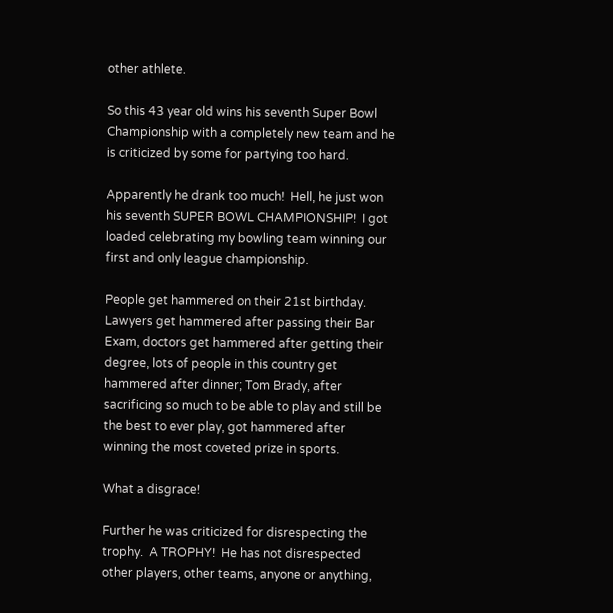other athlete.

So this 43 year old wins his seventh Super Bowl Championship with a completely new team and he is criticized by some for partying too hard.

Apparently he drank too much!  Hell, he just won his seventh SUPER BOWL CHAMPIONSHIP!  I got loaded celebrating my bowling team winning our first and only league championship.

People get hammered on their 21st birthday.  Lawyers get hammered after passing their Bar Exam, doctors get hammered after getting their degree, lots of people in this country get hammered after dinner; Tom Brady, after sacrificing so much to be able to play and still be the best to ever play, got hammered after winning the most coveted prize in sports.

What a disgrace!

Further he was criticized for disrespecting the trophy.  A TROPHY!  He has not disrespected other players, other teams, anyone or anything,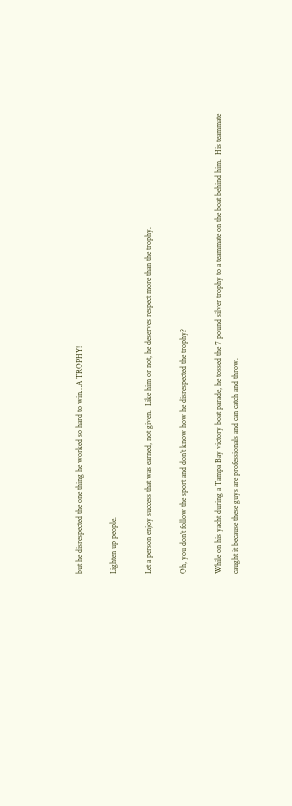but he disrespected the one thing he worked so hard to win…A TROPHY!

Lighten up people.

Let a person enjoy success that was earned, not given.  Like him or not, he deserves respect more than the trophy.

Oh, you don’t follow the sport and don’t know how he disrespected the trophy?

While on his yacht during a Tampa Bay victory boat parade, he tossed the 7 pound silver trophy to a teammate on the boat behind him.  His teammate caught it because these guys are professionals and can catch and throw.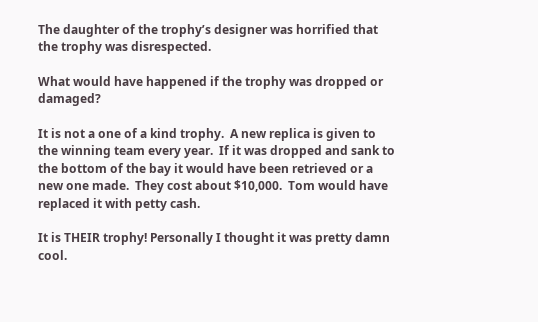The daughter of the trophy’s designer was horrified that the trophy was disrespected.

What would have happened if the trophy was dropped or damaged?

It is not a one of a kind trophy.  A new replica is given to the winning team every year.  If it was dropped and sank to the bottom of the bay it would have been retrieved or a new one made.  They cost about $10,000.  Tom would have replaced it with petty cash.

It is THEIR trophy! Personally I thought it was pretty damn cool.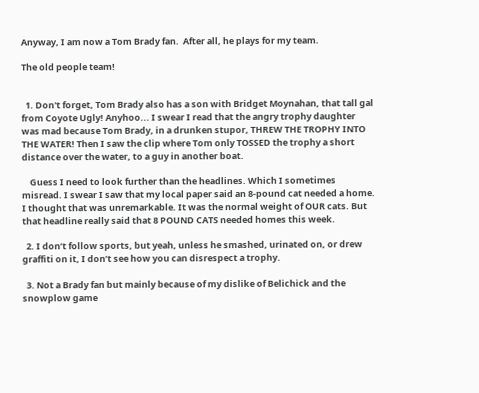Anyway, I am now a Tom Brady fan.  After all, he plays for my team.

The old people team!


  1. Don't forget, Tom Brady also has a son with Bridget Moynahan, that tall gal from Coyote Ugly! Anyhoo... I swear I read that the angry trophy daughter was mad because Tom Brady, in a drunken stupor, THREW THE TROPHY INTO THE WATER! Then I saw the clip where Tom only TOSSED the trophy a short distance over the water, to a guy in another boat.

    Guess I need to look further than the headlines. Which I sometimes misread. I swear I saw that my local paper said an 8-pound cat needed a home. I thought that was unremarkable. It was the normal weight of OUR cats. But that headline really said that 8 POUND CATS needed homes this week.

  2. I don’t follow sports, but yeah, unless he smashed, urinated on, or drew graffiti on it, I don’t see how you can disrespect a trophy.

  3. Not a Brady fan but mainly because of my dislike of Belichick and the snowplow game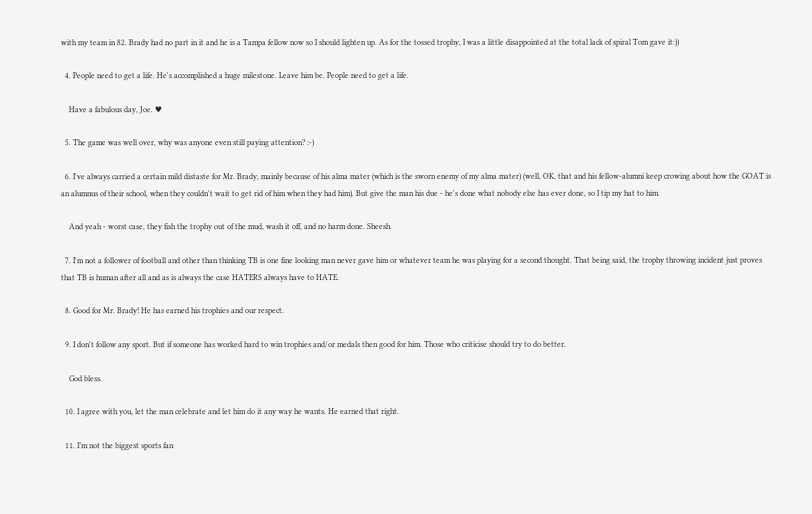with my team in 82. Brady had no part in it and he is a Tampa fellow now so I should lighten up. As for the tossed trophy, I was a little disappointed at the total lack of spiral Tom gave it:))

  4. People need to get a life. He's accomplished a huge milestone. Leave him be. People need to get a life.

    Have a fabulous day, Joe. ♥

  5. The game was well over, why was anyone even still paying attention? :-)

  6. I've always carried a certain mild distaste for Mr. Brady, mainly because of his alma mater (which is the sworn enemy of my alma mater) (well, OK, that and his fellow-alumni keep crowing about how the GOAT is an alumnus of their school, when they couldn't wait to get rid of him when they had him). But give the man his due - he's done what nobody else has ever done, so I tip my hat to him.

    And yeah - worst case, they fish the trophy out of the mud, wash it off, and no harm done. Sheesh.

  7. I'm not a follower of football and other than thinking TB is one fine looking man never gave him or whatever team he was playing for a second thought. That being said, the trophy throwing incident just proves that TB is human after all and as is always the case HATERS always have to HATE.

  8. Good for Mr. Brady! He has earned his trophies and our respect.

  9. I don't follow any sport. But if someone has worked hard to win trophies and/or medals then good for him. Those who criticise should try to do better.

    God bless.

  10. I agree with you, let the man celebrate and let him do it any way he wants. He earned that right.

  11. I’m not the biggest sports fan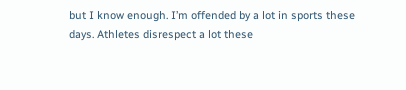but I know enough. I’m offended by a lot in sports these days. Athletes disrespect a lot these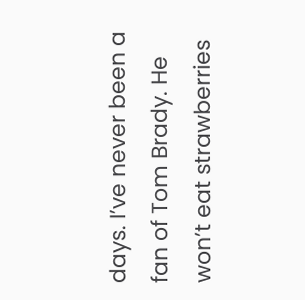days. I’ve never been a fan of Tom Brady. He won’t eat strawberries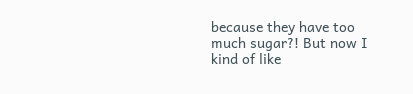because they have too much sugar?! But now I kind of like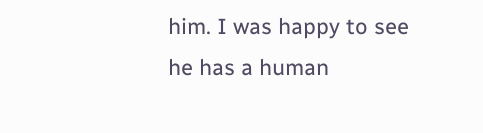him. I was happy to see he has a human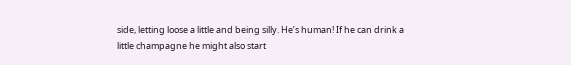side, letting loose a little and being silly. He’s human! If he can drink a little champagne he might also start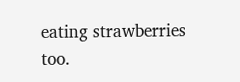eating strawberries too.